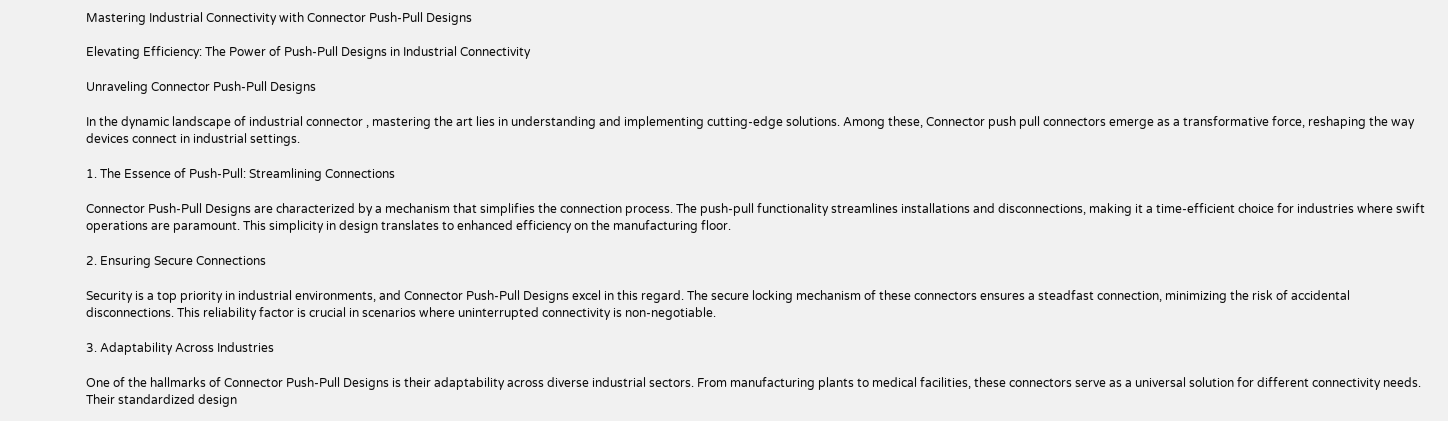Mastering Industrial Connectivity with Connector Push-Pull Designs

Elevating Efficiency: The Power of Push-Pull Designs in Industrial Connectivity

Unraveling Connector Push-Pull Designs

In the dynamic landscape of industrial connector , mastering the art lies in understanding and implementing cutting-edge solutions. Among these, Connector push pull connectors emerge as a transformative force, reshaping the way devices connect in industrial settings.

1. The Essence of Push-Pull: Streamlining Connections

Connector Push-Pull Designs are characterized by a mechanism that simplifies the connection process. The push-pull functionality streamlines installations and disconnections, making it a time-efficient choice for industries where swift operations are paramount. This simplicity in design translates to enhanced efficiency on the manufacturing floor.

2. Ensuring Secure Connections

Security is a top priority in industrial environments, and Connector Push-Pull Designs excel in this regard. The secure locking mechanism of these connectors ensures a steadfast connection, minimizing the risk of accidental disconnections. This reliability factor is crucial in scenarios where uninterrupted connectivity is non-negotiable.

3. Adaptability Across Industries

One of the hallmarks of Connector Push-Pull Designs is their adaptability across diverse industrial sectors. From manufacturing plants to medical facilities, these connectors serve as a universal solution for different connectivity needs. Their standardized design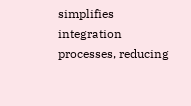simplifies integration processes, reducing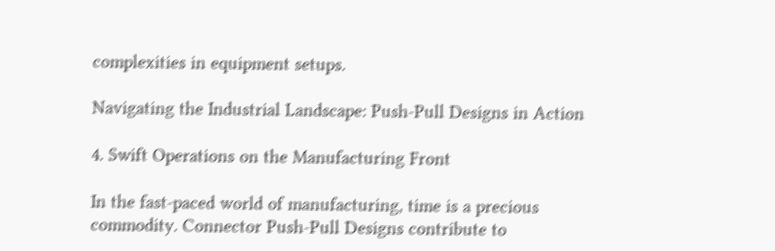complexities in equipment setups.

Navigating the Industrial Landscape: Push-Pull Designs in Action

4. Swift Operations on the Manufacturing Front

In the fast-paced world of manufacturing, time is a precious commodity. Connector Push-Pull Designs contribute to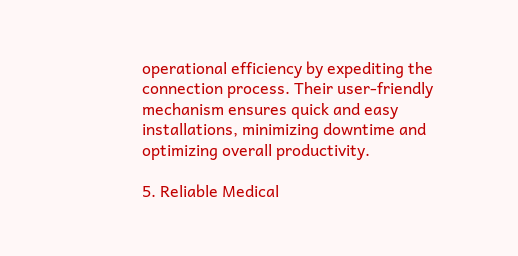operational efficiency by expediting the connection process. Their user-friendly mechanism ensures quick and easy installations, minimizing downtime and optimizing overall productivity.

5. Reliable Medical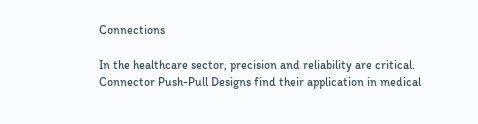Connections

In the healthcare sector, precision and reliability are critical. Connector Push-Pull Designs find their application in medical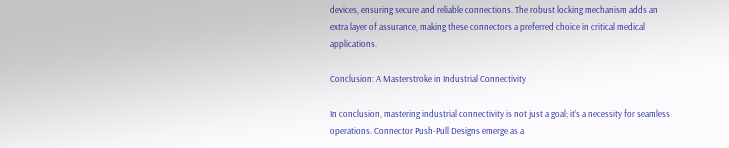devices, ensuring secure and reliable connections. The robust locking mechanism adds an extra layer of assurance, making these connectors a preferred choice in critical medical applications.

Conclusion: A Masterstroke in Industrial Connectivity

In conclusion, mastering industrial connectivity is not just a goal; it’s a necessity for seamless operations. Connector Push-Pull Designs emerge as a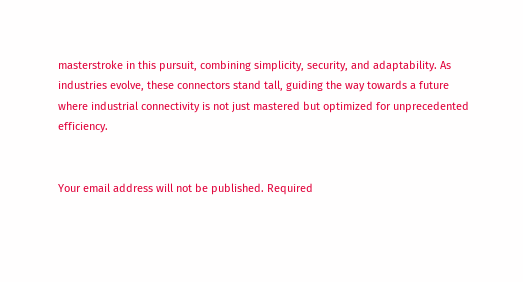masterstroke in this pursuit, combining simplicity, security, and adaptability. As industries evolve, these connectors stand tall, guiding the way towards a future where industrial connectivity is not just mastered but optimized for unprecedented efficiency.


Your email address will not be published. Required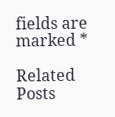fields are marked *

Related Posts